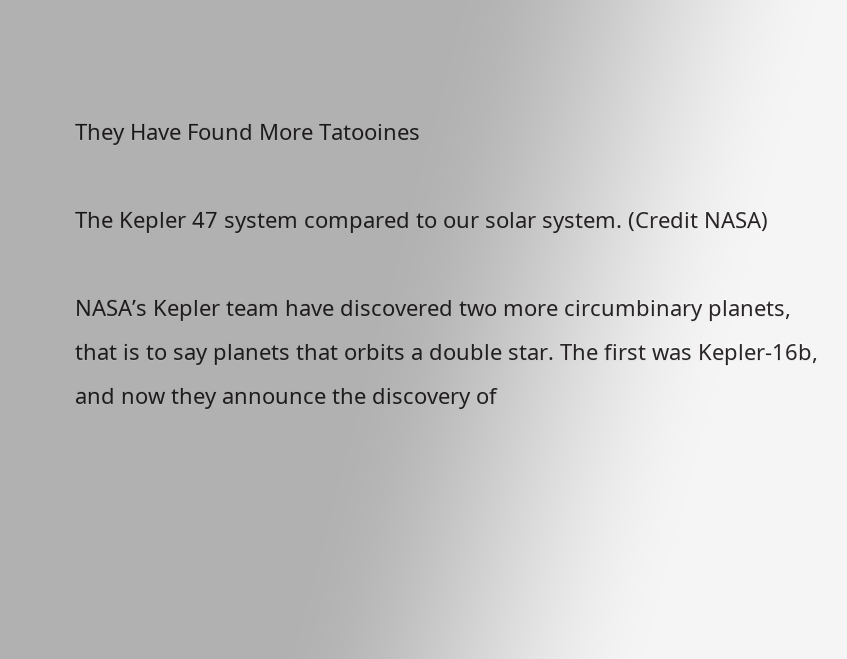They Have Found More Tatooines

The Kepler 47 system compared to our solar system. (Credit NASA)

NASA’s Kepler team have discovered two more circumbinary planets, that is to say planets that orbits a double star. The first was Kepler-16b, and now they announce the discovery of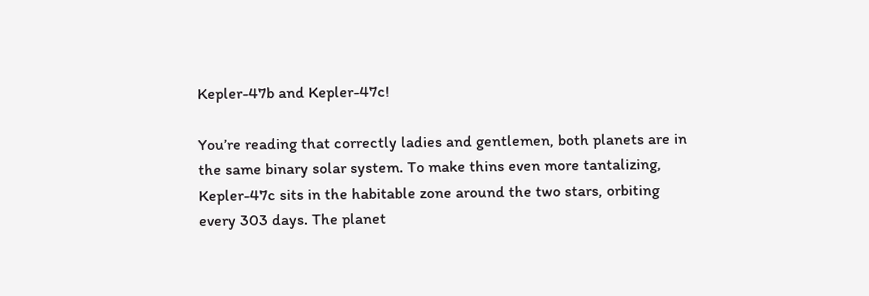Kepler-47b and Kepler-47c!

You’re reading that correctly ladies and gentlemen, both planets are in the same binary solar system. To make thins even more tantalizing, Kepler-47c sits in the habitable zone around the two stars, orbiting every 303 days. The planet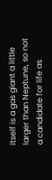itself is a gas giant a little larger than Neptune, so not a candidate for life as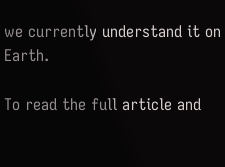we currently understand it on Earth.

To read the full article and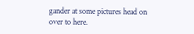gander at some pictures head on over to here.